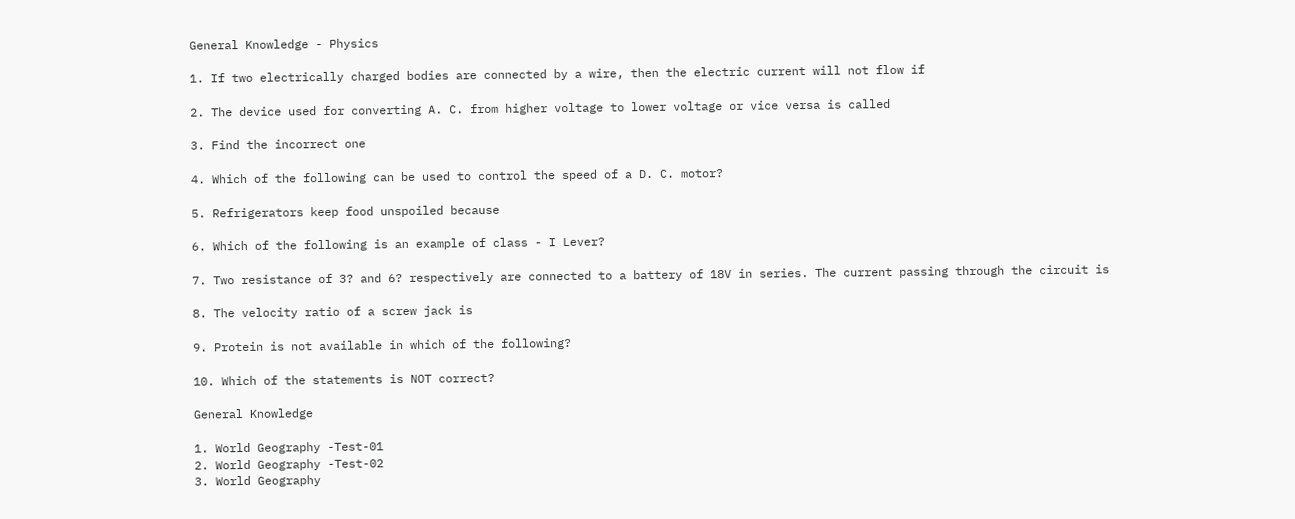General Knowledge - Physics

1. If two electrically charged bodies are connected by a wire, then the electric current will not flow if

2. The device used for converting A. C. from higher voltage to lower voltage or vice versa is called

3. Find the incorrect one

4. Which of the following can be used to control the speed of a D. C. motor?

5. Refrigerators keep food unspoiled because

6. Which of the following is an example of class - I Lever?

7. Two resistance of 3? and 6? respectively are connected to a battery of 18V in series. The current passing through the circuit is

8. The velocity ratio of a screw jack is

9. Protein is not available in which of the following?

10. Which of the statements is NOT correct?

General Knowledge

1. World Geography -Test-01
2. World Geography -Test-02
3. World Geography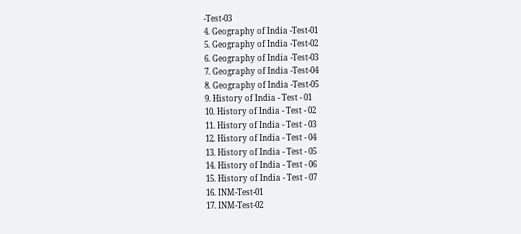-Test-03
4. Geography of India -Test-01
5. Geography of India -Test-02
6. Geography of India -Test-03
7. Geography of India -Test-04
8. Geography of India -Test-05
9. History of India - Test - 01
10. History of India - Test - 02
11. History of India - Test - 03
12. History of India - Test - 04
13. History of India - Test - 05
14. History of India - Test - 06
15. History of India - Test - 07
16. INM-Test-01
17. INM-Test-02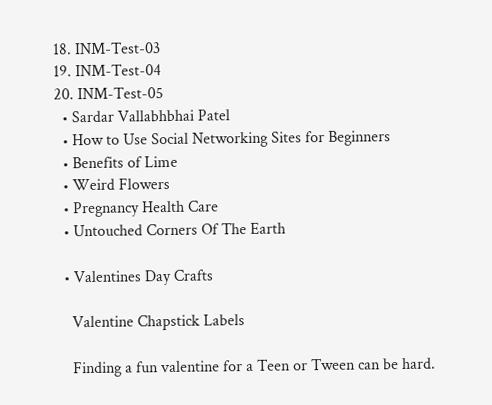18. INM-Test-03
19. INM-Test-04
20. INM-Test-05
  • Sardar Vallabhbhai Patel
  • How to Use Social Networking Sites for Beginners
  • Benefits of Lime
  • Weird Flowers
  • Pregnancy Health Care
  • Untouched Corners Of The Earth

  • Valentines Day Crafts

    Valentine Chapstick Labels

    Finding a fun valentine for a Teen or Tween can be hard.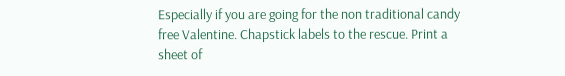Especially if you are going for the non traditional candy free Valentine. Chapstick labels to the rescue. Print a sheet of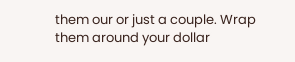them our or just a couple. Wrap them around your dollar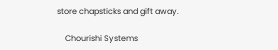store chapsticks and gift away.

    Chourishi Systems